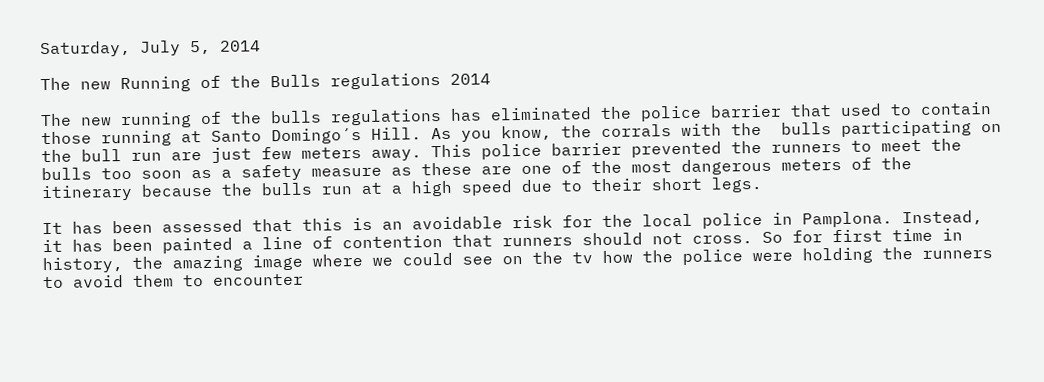Saturday, July 5, 2014

The new Running of the Bulls regulations 2014

The new running of the bulls regulations has eliminated the police barrier that used to contain those running at Santo Domingo´s Hill. As you know, the corrals with the  bulls participating on the bull run are just few meters away. This police barrier prevented the runners to meet the bulls too soon as a safety measure as these are one of the most dangerous meters of the itinerary because the bulls run at a high speed due to their short legs.

It has been assessed that this is an avoidable risk for the local police in Pamplona. Instead, it has been painted a line of contention that runners should not cross. So for first time in history, the amazing image where we could see on the tv how the police were holding the runners to avoid them to encounter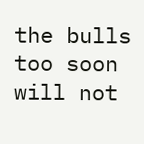the bulls too soon will not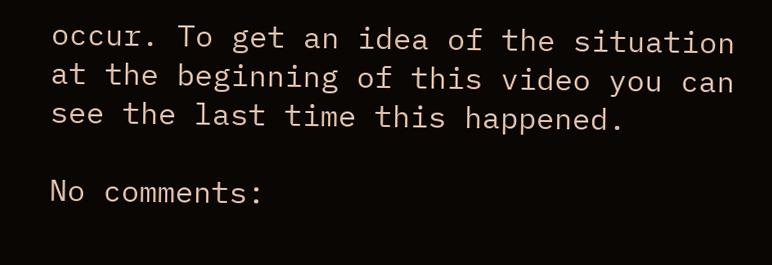occur. To get an idea of the situation at the beginning of this video you can see the last time this happened.

No comments: